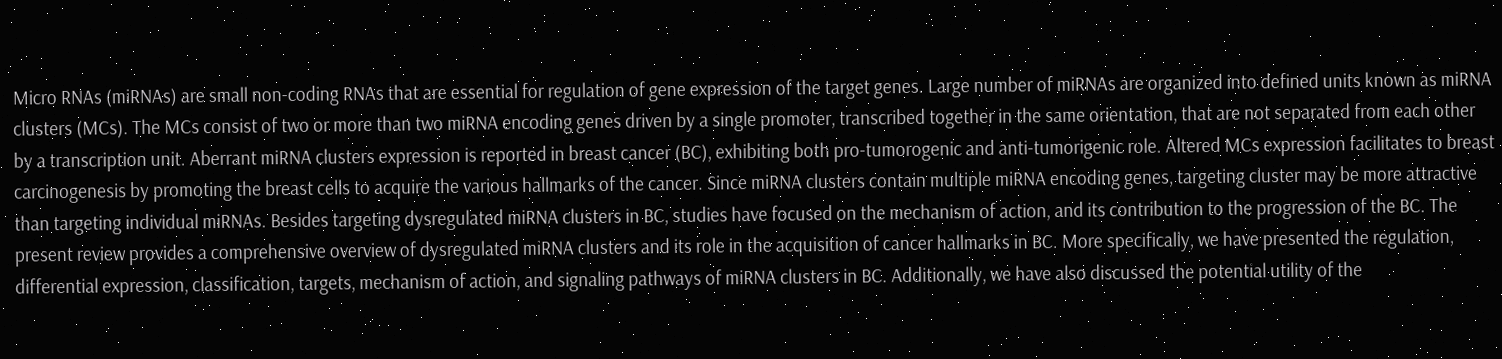Micro RNAs (miRNAs) are small non-coding RNAs that are essential for regulation of gene expression of the target genes. Large number of miRNAs are organized into defined units known as miRNA clusters (MCs). The MCs consist of two or more than two miRNA encoding genes driven by a single promoter, transcribed together in the same orientation, that are not separated from each other by a transcription unit. Aberrant miRNA clusters expression is reported in breast cancer (BC), exhibiting both pro-tumorogenic and anti-tumorigenic role. Altered MCs expression facilitates to breast carcinogenesis by promoting the breast cells to acquire the various hallmarks of the cancer. Since miRNA clusters contain multiple miRNA encoding genes, targeting cluster may be more attractive than targeting individual miRNAs. Besides targeting dysregulated miRNA clusters in BC, studies have focused on the mechanism of action, and its contribution to the progression of the BC. The present review provides a comprehensive overview of dysregulated miRNA clusters and its role in the acquisition of cancer hallmarks in BC. More specifically, we have presented the regulation, differential expression, classification, targets, mechanism of action, and signaling pathways of miRNA clusters in BC. Additionally, we have also discussed the potential utility of the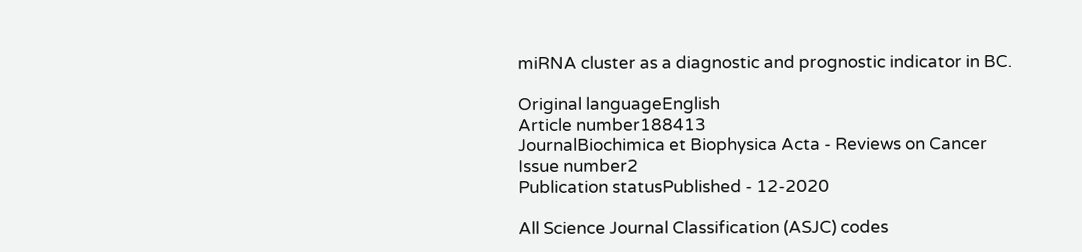miRNA cluster as a diagnostic and prognostic indicator in BC.

Original languageEnglish
Article number188413
JournalBiochimica et Biophysica Acta - Reviews on Cancer
Issue number2
Publication statusPublished - 12-2020

All Science Journal Classification (ASJC) codes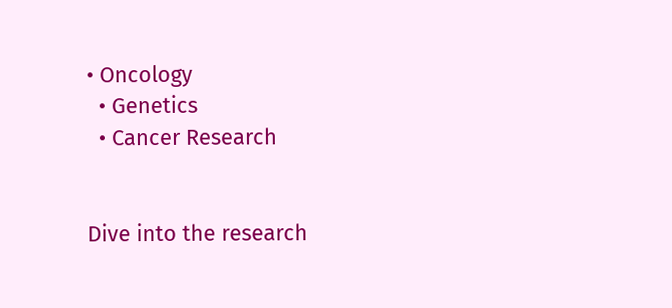• Oncology
  • Genetics
  • Cancer Research


Dive into the research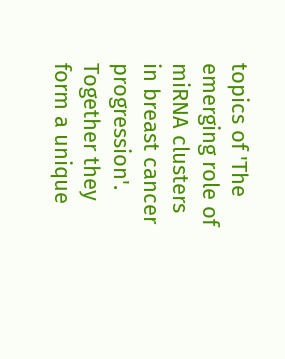topics of 'The emerging role of miRNA clusters in breast cancer progression'. Together they form a unique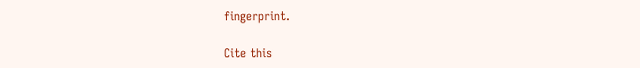fingerprint.

Cite this